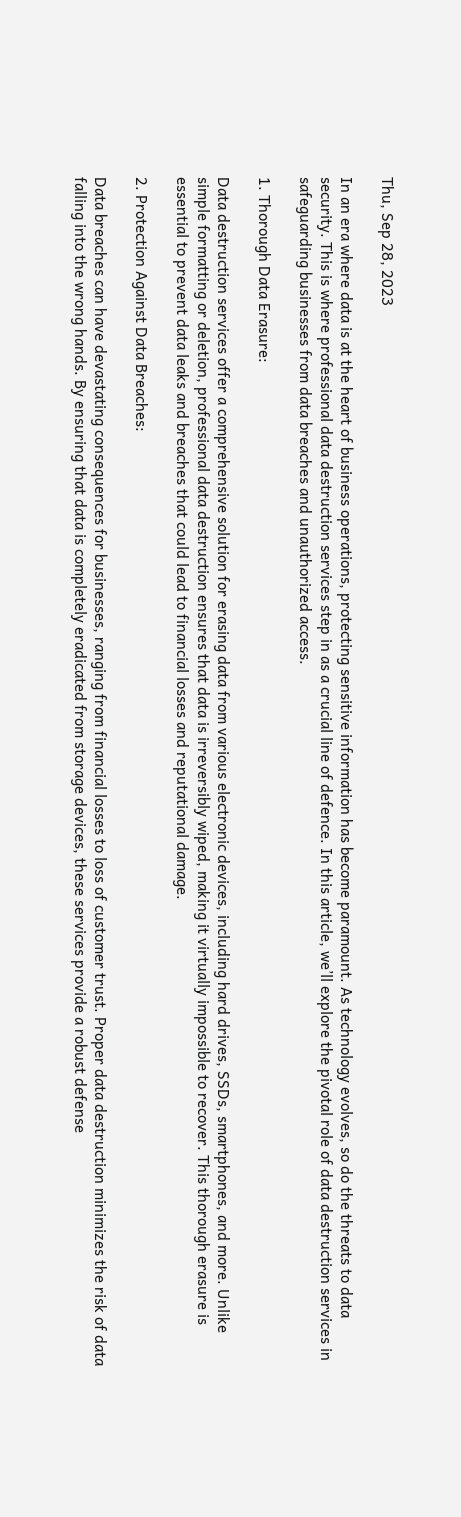Thu, Sep 28, 2023

In an era where data is at the heart of business operations, protecting sensitive information has become paramount. As technology evolves, so do the threats to data security. This is where professional data destruction services step in as a crucial line of defence. In this article, we’ll explore the pivotal role of data destruction services in safeguarding businesses from data breaches and unauthorized access.

1. Thorough Data Erasure:

Data destruction services offer a comprehensive solution for erasing data from various electronic devices, including hard drives, SSDs, smartphones, and more. Unlike simple formatting or deletion, professional data destruction ensures that data is irreversibly wiped, making it virtually impossible to recover. This thorough erasure is essential to prevent data leaks and breaches that could lead to financial losses and reputational damage.

2. Protection Against Data Breaches:

Data breaches can have devastating consequences for businesses, ranging from financial losses to loss of customer trust. Proper data destruction minimizes the risk of data falling into the wrong hands. By ensuring that data is completely eradicated from storage devices, these services provide a robust defense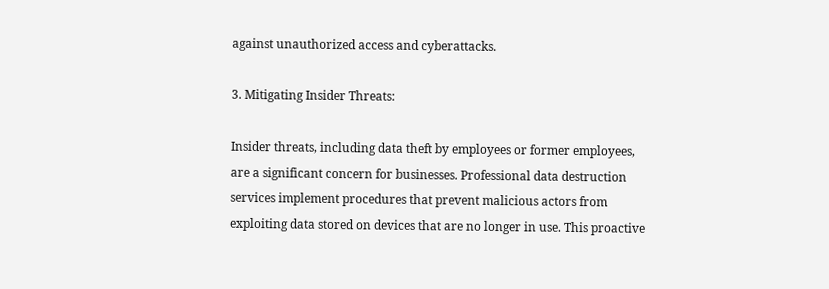against unauthorized access and cyberattacks.

3. Mitigating Insider Threats:

Insider threats, including data theft by employees or former employees, are a significant concern for businesses. Professional data destruction services implement procedures that prevent malicious actors from exploiting data stored on devices that are no longer in use. This proactive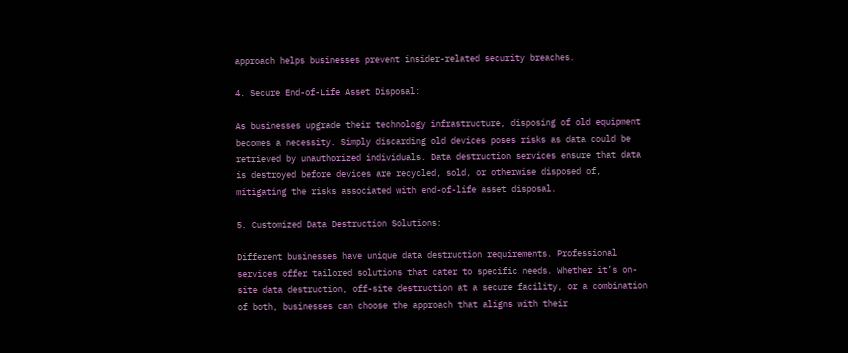approach helps businesses prevent insider-related security breaches.

4. Secure End-of-Life Asset Disposal:

As businesses upgrade their technology infrastructure, disposing of old equipment becomes a necessity. Simply discarding old devices poses risks as data could be retrieved by unauthorized individuals. Data destruction services ensure that data is destroyed before devices are recycled, sold, or otherwise disposed of, mitigating the risks associated with end-of-life asset disposal.

5. Customized Data Destruction Solutions:

Different businesses have unique data destruction requirements. Professional services offer tailored solutions that cater to specific needs. Whether it’s on-site data destruction, off-site destruction at a secure facility, or a combination of both, businesses can choose the approach that aligns with their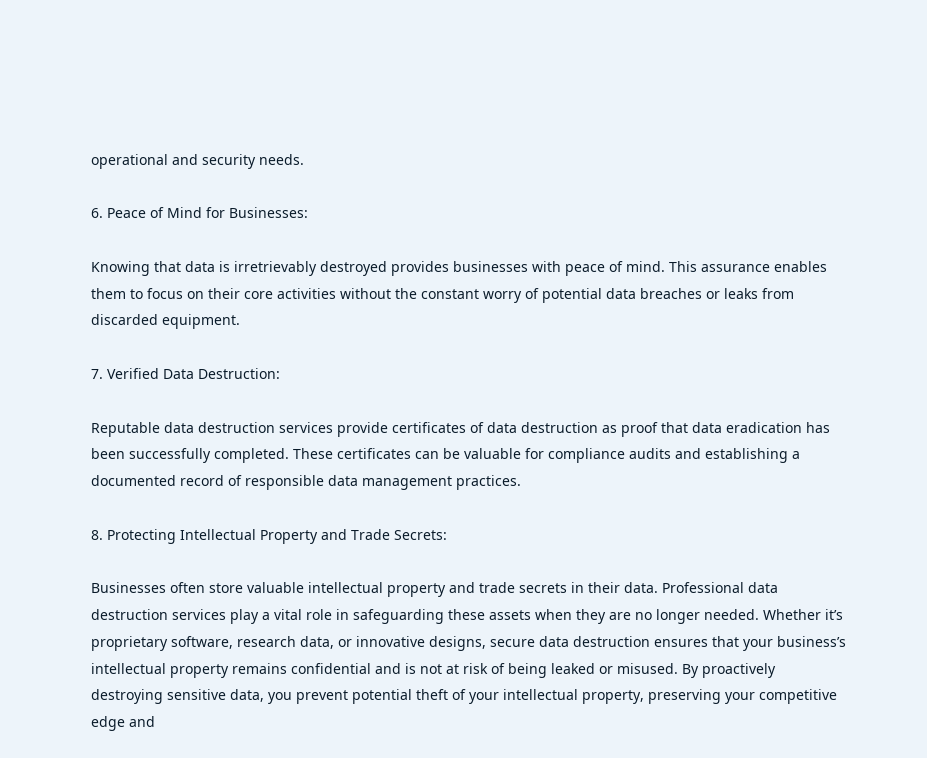operational and security needs.

6. Peace of Mind for Businesses:

Knowing that data is irretrievably destroyed provides businesses with peace of mind. This assurance enables them to focus on their core activities without the constant worry of potential data breaches or leaks from discarded equipment.

7. Verified Data Destruction:

Reputable data destruction services provide certificates of data destruction as proof that data eradication has been successfully completed. These certificates can be valuable for compliance audits and establishing a documented record of responsible data management practices.

8. Protecting Intellectual Property and Trade Secrets:

Businesses often store valuable intellectual property and trade secrets in their data. Professional data destruction services play a vital role in safeguarding these assets when they are no longer needed. Whether it’s proprietary software, research data, or innovative designs, secure data destruction ensures that your business’s intellectual property remains confidential and is not at risk of being leaked or misused. By proactively destroying sensitive data, you prevent potential theft of your intellectual property, preserving your competitive edge and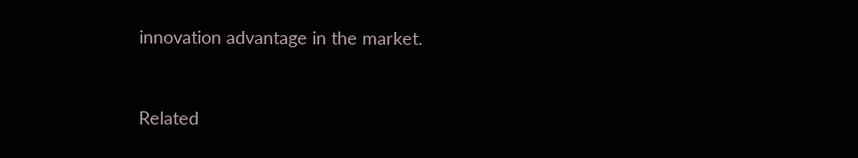innovation advantage in the market.


Related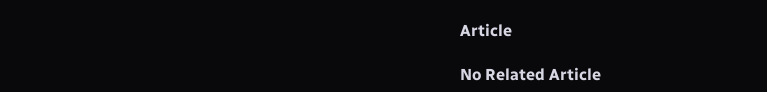Article

No Related Article